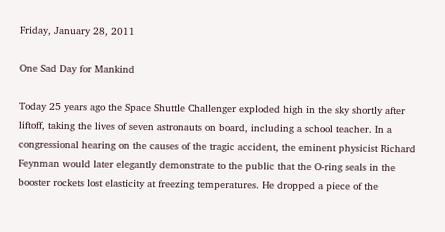Friday, January 28, 2011

One Sad Day for Mankind

Today 25 years ago the Space Shuttle Challenger exploded high in the sky shortly after liftoff, taking the lives of seven astronauts on board, including a school teacher. In a congressional hearing on the causes of the tragic accident, the eminent physicist Richard Feynman would later elegantly demonstrate to the public that the O-ring seals in the booster rockets lost elasticity at freezing temperatures. He dropped a piece of the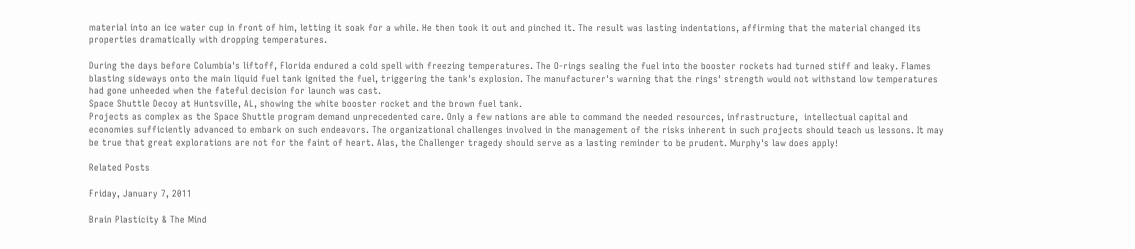material into an ice water cup in front of him, letting it soak for a while. He then took it out and pinched it. The result was lasting indentations, affirming that the material changed its properties dramatically with dropping temperatures.

During the days before Columbia's liftoff, Florida endured a cold spell with freezing temperatures. The O-rings sealing the fuel into the booster rockets had turned stiff and leaky. Flames blasting sideways onto the main liquid fuel tank ignited the fuel, triggering the tank's explosion. The manufacturer's warning that the rings' strength would not withstand low temperatures had gone unheeded when the fateful decision for launch was cast.
Space Shuttle Decoy at Huntsville, AL, showing the white booster rocket and the brown fuel tank.
Projects as complex as the Space Shuttle program demand unprecedented care. Only a few nations are able to command the needed resources, infrastructure,  intellectual capital and economies sufficiently advanced to embark on such endeavors. The organizational challenges involved in the management of the risks inherent in such projects should teach us lessons. It may be true that great explorations are not for the faint of heart. Alas, the Challenger tragedy should serve as a lasting reminder to be prudent. Murphy's law does apply!

Related Posts

Friday, January 7, 2011

Brain Plasticity & The Mind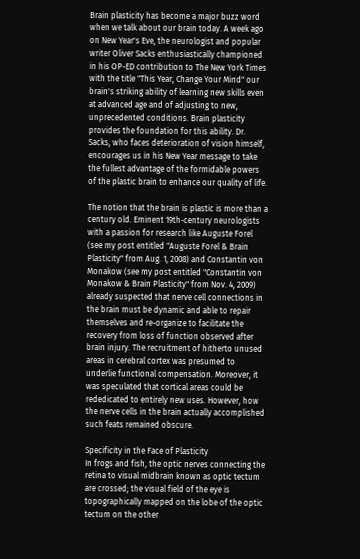Brain plasticity has become a major buzz word when we talk about our brain today. A week ago on New Year's Eve, the neurologist and popular writer Oliver Sacks enthusiastically championed in his OP-ED contribution to The New York Times with the title "This Year, Change Your Mind" our brain's striking ability of learning new skills even at advanced age and of adjusting to new, unprecedented conditions. Brain plasticity provides the foundation for this ability. Dr. Sacks, who faces deterioration of vision himself, encourages us in his New Year message to take the fullest advantage of the formidable powers of the plastic brain to enhance our quality of life.

The notion that the brain is plastic is more than a century old. Eminent 19th-century neurologists with a passion for research like Auguste Forel (see my post entitled "Auguste Forel & Brain Plasticity" from Aug. 1, 2008) and Constantin von Monakow (see my post entitled "Constantin von Monakow & Brain Plasticity" from Nov. 4, 2009) already suspected that nerve cell connections in the brain must be dynamic and able to repair themselves and re-organize to facilitate the recovery from loss of function observed after brain injury. The recruitment of hitherto unused areas in cerebral cortex was presumed to underlie functional compensation. Moreover, it was speculated that cortical areas could be rededicated to entirely new uses. However, how the nerve cells in the brain actually accomplished such feats remained obscure.

Specificity in the Face of Plasticity
In frogs and fish, the optic nerves connecting the retina to visual midbrain known as optic tectum are crossed; the visual field of the eye is topographically mapped on the lobe of the optic tectum on the other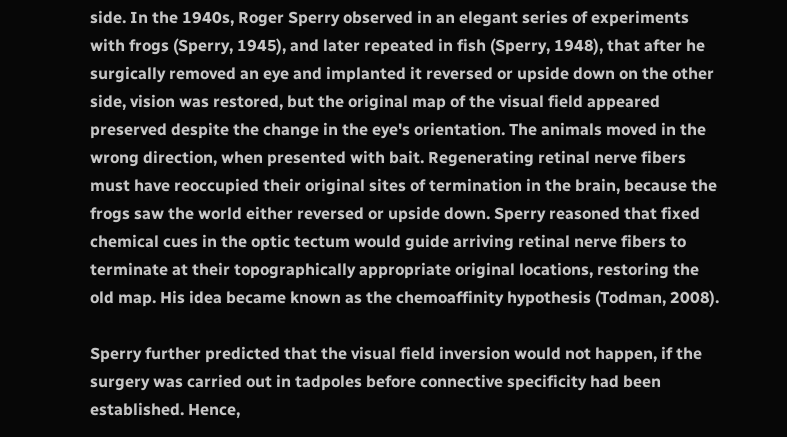side. In the 1940s, Roger Sperry observed in an elegant series of experiments with frogs (Sperry, 1945), and later repeated in fish (Sperry, 1948), that after he surgically removed an eye and implanted it reversed or upside down on the other side, vision was restored, but the original map of the visual field appeared preserved despite the change in the eye's orientation. The animals moved in the wrong direction, when presented with bait. Regenerating retinal nerve fibers must have reoccupied their original sites of termination in the brain, because the frogs saw the world either reversed or upside down. Sperry reasoned that fixed chemical cues in the optic tectum would guide arriving retinal nerve fibers to terminate at their topographically appropriate original locations, restoring the old map. His idea became known as the chemoaffinity hypothesis (Todman, 2008).

Sperry further predicted that the visual field inversion would not happen, if the surgery was carried out in tadpoles before connective specificity had been established. Hence,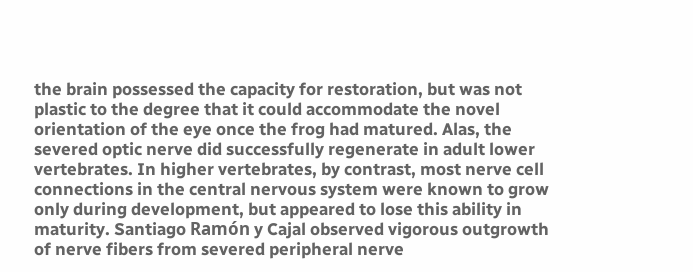the brain possessed the capacity for restoration, but was not plastic to the degree that it could accommodate the novel orientation of the eye once the frog had matured. Alas, the severed optic nerve did successfully regenerate in adult lower vertebrates. In higher vertebrates, by contrast, most nerve cell connections in the central nervous system were known to grow only during development, but appeared to lose this ability in maturity. Santiago Ramón y Cajal observed vigorous outgrowth of nerve fibers from severed peripheral nerve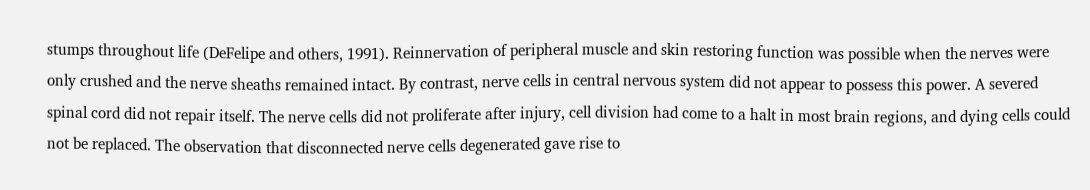stumps throughout life (DeFelipe and others, 1991). Reinnervation of peripheral muscle and skin restoring function was possible when the nerves were only crushed and the nerve sheaths remained intact. By contrast, nerve cells in central nervous system did not appear to possess this power. A severed spinal cord did not repair itself. The nerve cells did not proliferate after injury, cell division had come to a halt in most brain regions, and dying cells could not be replaced. The observation that disconnected nerve cells degenerated gave rise to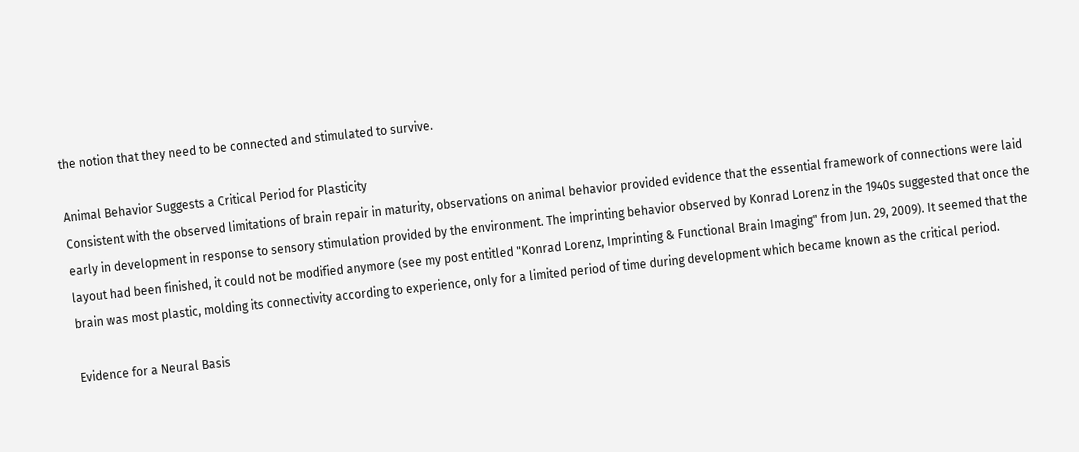the notion that they need to be connected and stimulated to survive.

Animal Behavior Suggests a Critical Period for Plasticity
Consistent with the observed limitations of brain repair in maturity, observations on animal behavior provided evidence that the essential framework of connections were laid early in development in response to sensory stimulation provided by the environment. The imprinting behavior observed by Konrad Lorenz in the 1940s suggested that once the layout had been finished, it could not be modified anymore (see my post entitled "Konrad Lorenz, Imprinting & Functional Brain Imaging" from Jun. 29, 2009). It seemed that the brain was most plastic, molding its connectivity according to experience, only for a limited period of time during development which became known as the critical period.

Evidence for a Neural Basis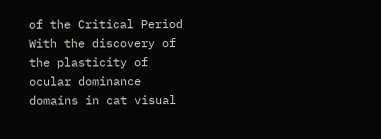of the Critical Period
With the discovery of the plasticity of ocular dominance domains in cat visual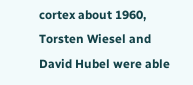cortex about 1960, Torsten Wiesel and David Hubel were able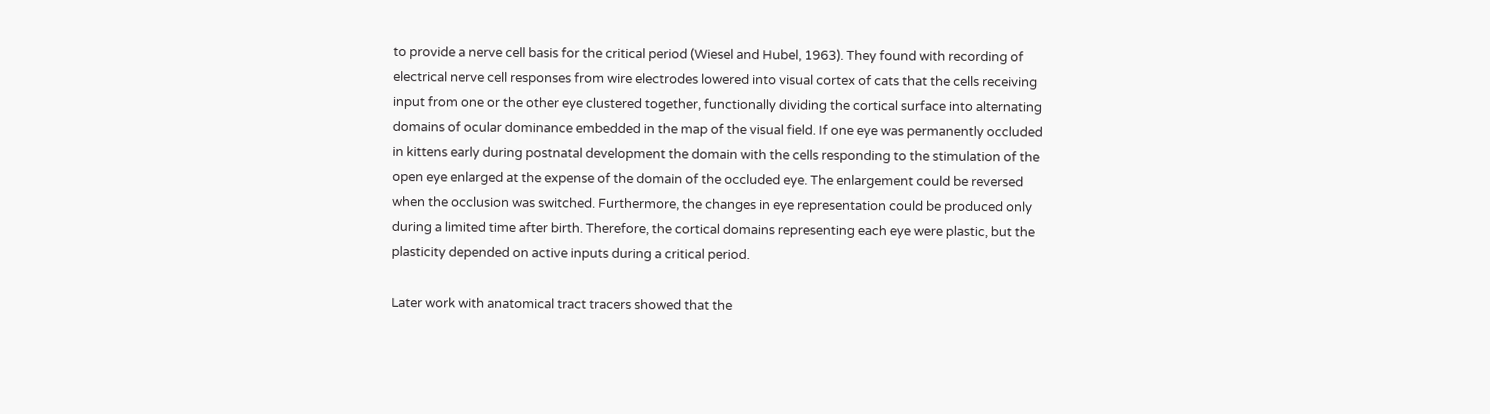to provide a nerve cell basis for the critical period (Wiesel and Hubel, 1963). They found with recording of electrical nerve cell responses from wire electrodes lowered into visual cortex of cats that the cells receiving input from one or the other eye clustered together, functionally dividing the cortical surface into alternating domains of ocular dominance embedded in the map of the visual field. If one eye was permanently occluded in kittens early during postnatal development the domain with the cells responding to the stimulation of the open eye enlarged at the expense of the domain of the occluded eye. The enlargement could be reversed when the occlusion was switched. Furthermore, the changes in eye representation could be produced only during a limited time after birth. Therefore, the cortical domains representing each eye were plastic, but the plasticity depended on active inputs during a critical period.

Later work with anatomical tract tracers showed that the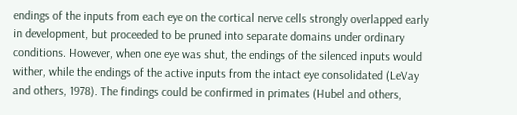endings of the inputs from each eye on the cortical nerve cells strongly overlapped early in development, but proceeded to be pruned into separate domains under ordinary conditions. However, when one eye was shut, the endings of the silenced inputs would wither, while the endings of the active inputs from the intact eye consolidated (LeVay and others, 1978). The findings could be confirmed in primates (Hubel and others,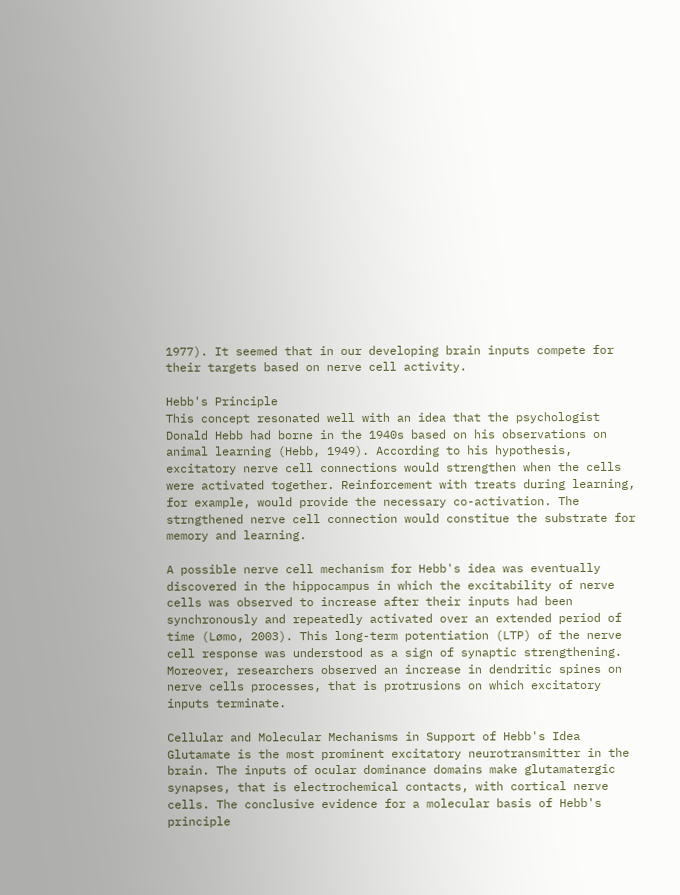1977). It seemed that in our developing brain inputs compete for their targets based on nerve cell activity.

Hebb's Principle
This concept resonated well with an idea that the psychologist Donald Hebb had borne in the 1940s based on his observations on animal learning (Hebb, 1949). According to his hypothesis, excitatory nerve cell connections would strengthen when the cells were activated together. Reinforcement with treats during learning, for example, would provide the necessary co-activation. The strngthened nerve cell connection would constitue the substrate for memory and learning.

A possible nerve cell mechanism for Hebb's idea was eventually discovered in the hippocampus in which the excitability of nerve cells was observed to increase after their inputs had been synchronously and repeatedly activated over an extended period of time (Lømo, 2003). This long-term potentiation (LTP) of the nerve cell response was understood as a sign of synaptic strengthening. Moreover, researchers observed an increase in dendritic spines on nerve cells processes, that is protrusions on which excitatory inputs terminate.

Cellular and Molecular Mechanisms in Support of Hebb's Idea
Glutamate is the most prominent excitatory neurotransmitter in the brain. The inputs of ocular dominance domains make glutamatergic synapses, that is electrochemical contacts, with cortical nerve cells. The conclusive evidence for a molecular basis of Hebb's principle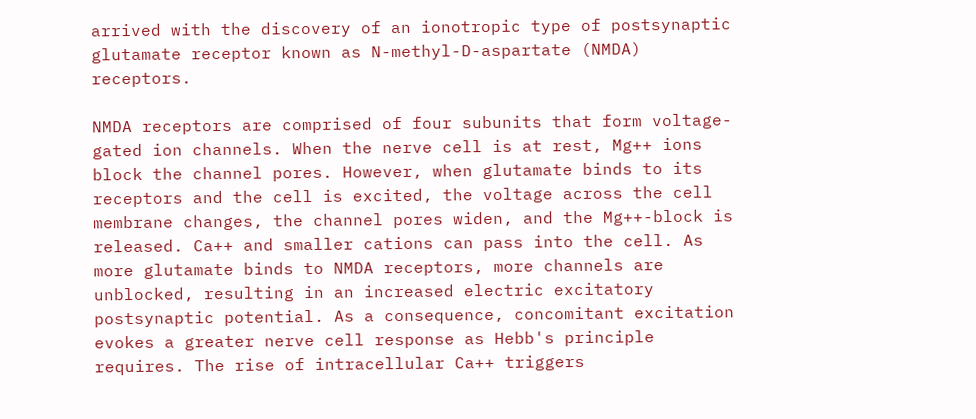arrived with the discovery of an ionotropic type of postsynaptic glutamate receptor known as N-methyl-D-aspartate (NMDA) receptors.

NMDA receptors are comprised of four subunits that form voltage-gated ion channels. When the nerve cell is at rest, Mg++ ions block the channel pores. However, when glutamate binds to its receptors and the cell is excited, the voltage across the cell membrane changes, the channel pores widen, and the Mg++-block is released. Ca++ and smaller cations can pass into the cell. As more glutamate binds to NMDA receptors, more channels are unblocked, resulting in an increased electric excitatory postsynaptic potential. As a consequence, concomitant excitation evokes a greater nerve cell response as Hebb's principle requires. The rise of intracellular Ca++ triggers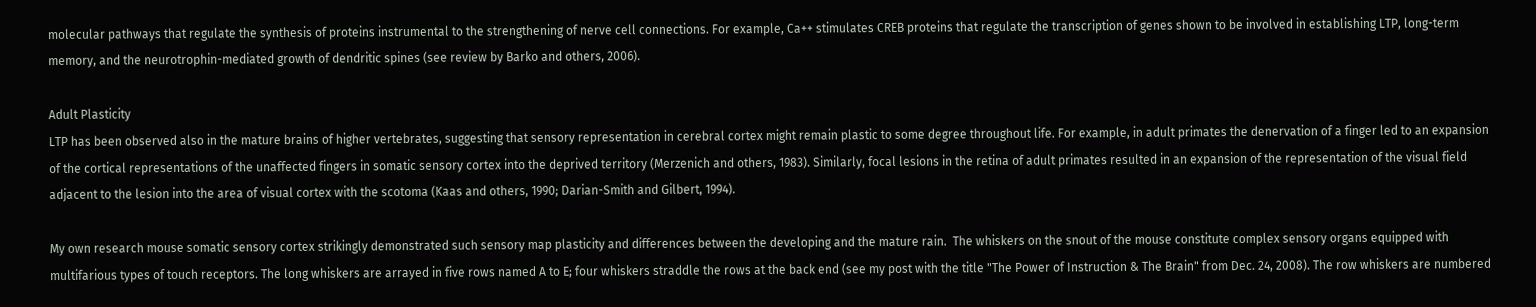molecular pathways that regulate the synthesis of proteins instrumental to the strengthening of nerve cell connections. For example, Ca++ stimulates CREB proteins that regulate the transcription of genes shown to be involved in establishing LTP, long-term memory, and the neurotrophin-mediated growth of dendritic spines (see review by Barko and others, 2006).

Adult Plasticity
LTP has been observed also in the mature brains of higher vertebrates, suggesting that sensory representation in cerebral cortex might remain plastic to some degree throughout life. For example, in adult primates the denervation of a finger led to an expansion of the cortical representations of the unaffected fingers in somatic sensory cortex into the deprived territory (Merzenich and others, 1983). Similarly, focal lesions in the retina of adult primates resulted in an expansion of the representation of the visual field adjacent to the lesion into the area of visual cortex with the scotoma (Kaas and others, 1990; Darian-Smith and Gilbert, 1994).

My own research mouse somatic sensory cortex strikingly demonstrated such sensory map plasticity and differences between the developing and the mature rain.  The whiskers on the snout of the mouse constitute complex sensory organs equipped with multifarious types of touch receptors. The long whiskers are arrayed in five rows named A to E; four whiskers straddle the rows at the back end (see my post with the title "The Power of Instruction & The Brain" from Dec. 24, 2008). The row whiskers are numbered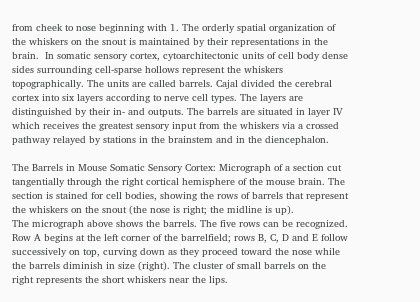from cheek to nose beginning with 1. The orderly spatial organization of the whiskers on the snout is maintained by their representations in the brain.  In somatic sensory cortex, cytoarchitectonic units of cell body dense sides surrounding cell-sparse hollows represent the whiskers topographically. The units are called barrels. Cajal divided the cerebral cortex into six layers according to nerve cell types. The layers are distinguished by their in- and outputs. The barrels are situated in layer IV which receives the greatest sensory input from the whiskers via a crossed pathway relayed by stations in the brainstem and in the diencephalon.

The Barrels in Mouse Somatic Sensory Cortex: Micrograph of a section cut tangentially through the right cortical hemisphere of the mouse brain. The section is stained for cell bodies, showing the rows of barrels that represent the whiskers on the snout (the nose is right; the midline is up).
The micrograph above shows the barrels. The five rows can be recognized. Row A begins at the left corner of the barrelfield; rows B, C, D and E follow successively on top, curving down as they proceed toward the nose while the barrels diminish in size (right). The cluster of small barrels on the right represents the short whiskers near the lips.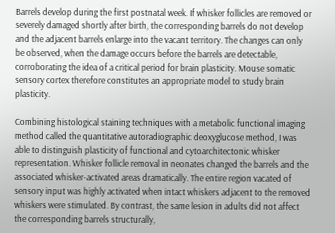Barrels develop during the first postnatal week. If whisker follicles are removed or severely damaged shortly after birth, the corresponding barrels do not develop and the adjacent barrels enlarge into the vacant territory. The changes can only be observed, when the damage occurs before the barrels are detectable, corroborating the idea of a critical period for brain plasticity. Mouse somatic sensory cortex therefore constitutes an appropriate model to study brain plasticity.

Combining histological staining techniques with a metabolic functional imaging method called the quantitative autoradiographic deoxyglucose method, I was able to distinguish plasticity of functional and cytoarchitectonic whisker representation. Whisker follicle removal in neonates changed the barrels and the associated whisker-activated areas dramatically. The entire region vacated of sensory input was highly activated when intact whiskers adjacent to the removed whiskers were stimulated. By contrast, the same lesion in adults did not affect the corresponding barrels structurally,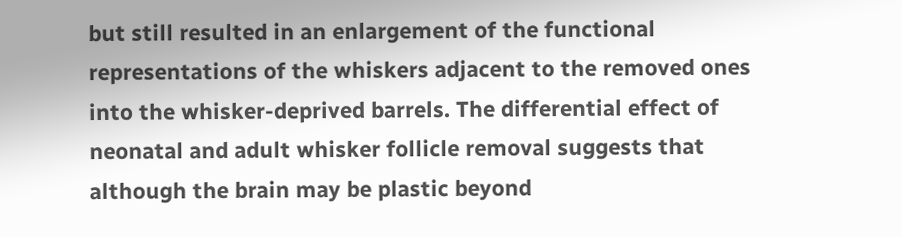but still resulted in an enlargement of the functional representations of the whiskers adjacent to the removed ones into the whisker-deprived barrels. The differential effect of neonatal and adult whisker follicle removal suggests that although the brain may be plastic beyond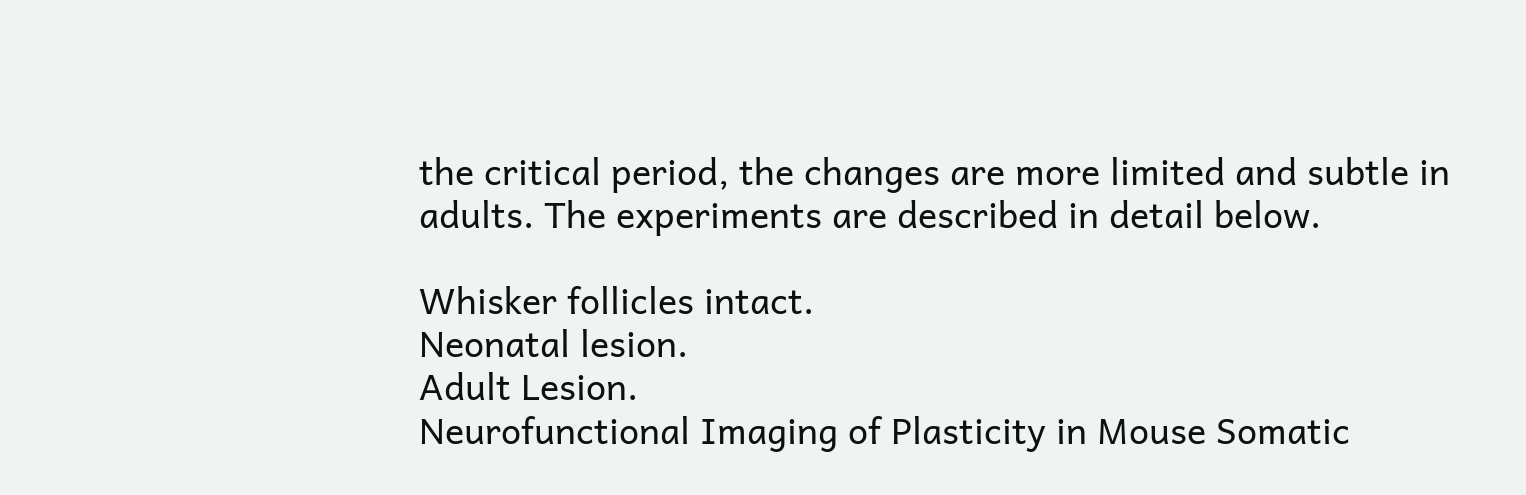the critical period, the changes are more limited and subtle in adults. The experiments are described in detail below.

Whisker follicles intact.
Neonatal lesion.
Adult Lesion.
Neurofunctional Imaging of Plasticity in Mouse Somatic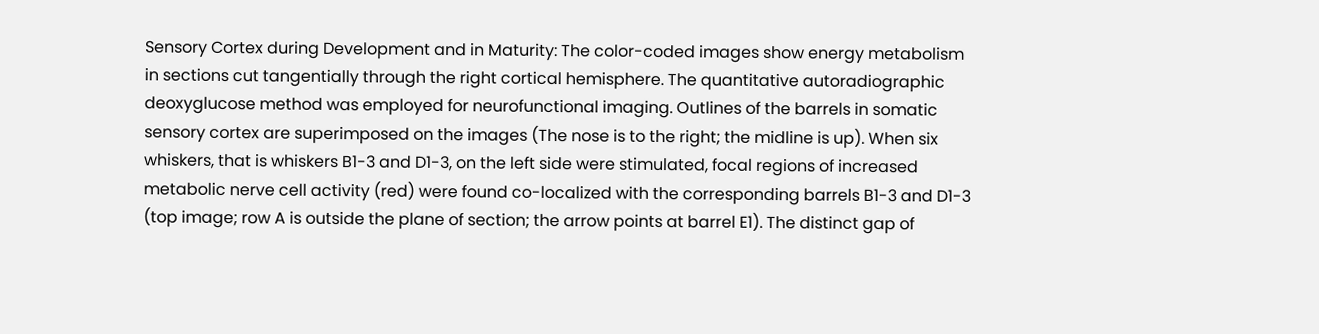Sensory Cortex during Development and in Maturity: The color-coded images show energy metabolism in sections cut tangentially through the right cortical hemisphere. The quantitative autoradiographic deoxyglucose method was employed for neurofunctional imaging. Outlines of the barrels in somatic sensory cortex are superimposed on the images (The nose is to the right; the midline is up). When six whiskers, that is whiskers B1-3 and D1-3, on the left side were stimulated, focal regions of increased metabolic nerve cell activity (red) were found co-localized with the corresponding barrels B1-3 and D1-3 (top image; row A is outside the plane of section; the arrow points at barrel E1). The distinct gap of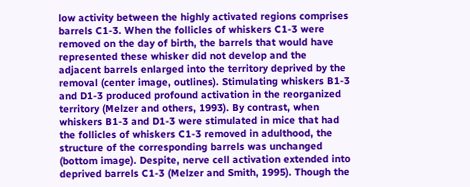low activity between the highly activated regions comprises barrels C1-3. When the follicles of whiskers C1-3 were removed on the day of birth, the barrels that would have represented these whisker did not develop and the adjacent barrels enlarged into the territory deprived by the removal (center image, outlines). Stimulating whiskers B1-3 and D1-3 produced profound activation in the reorganized territory (Melzer and others, 1993). By contrast, when whiskers B1-3 and D1-3 were stimulated in mice that had the follicles of whiskers C1-3 removed in adulthood, the structure of the corresponding barrels was unchanged (bottom image). Despite, nerve cell activation extended into deprived barrels C1-3 (Melzer and Smith, 1995). Though the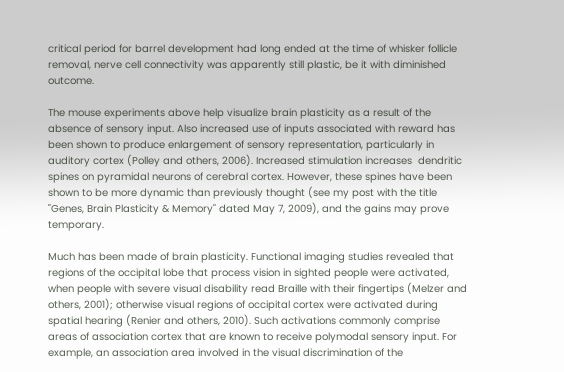critical period for barrel development had long ended at the time of whisker follicle removal, nerve cell connectivity was apparently still plastic, be it with diminished outcome.

The mouse experiments above help visualize brain plasticity as a result of the absence of sensory input. Also increased use of inputs associated with reward has been shown to produce enlargement of sensory representation, particularly in auditory cortex (Polley and others, 2006). Increased stimulation increases  dendritic spines on pyramidal neurons of cerebral cortex. However, these spines have been shown to be more dynamic than previously thought (see my post with the title "Genes, Brain Plasticity & Memory" dated May 7, 2009), and the gains may prove temporary.

Much has been made of brain plasticity. Functional imaging studies revealed that regions of the occipital lobe that process vision in sighted people were activated, when people with severe visual disability read Braille with their fingertips (Melzer and others, 2001); otherwise visual regions of occipital cortex were activated during spatial hearing (Renier and others, 2010). Such activations commonly comprise areas of association cortex that are known to receive polymodal sensory input. For example, an association area involved in the visual discrimination of the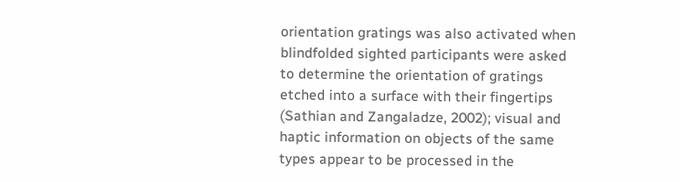orientation gratings was also activated when blindfolded sighted participants were asked to determine the orientation of gratings etched into a surface with their fingertips (Sathian and Zangaladze, 2002); visual and haptic information on objects of the same types appear to be processed in the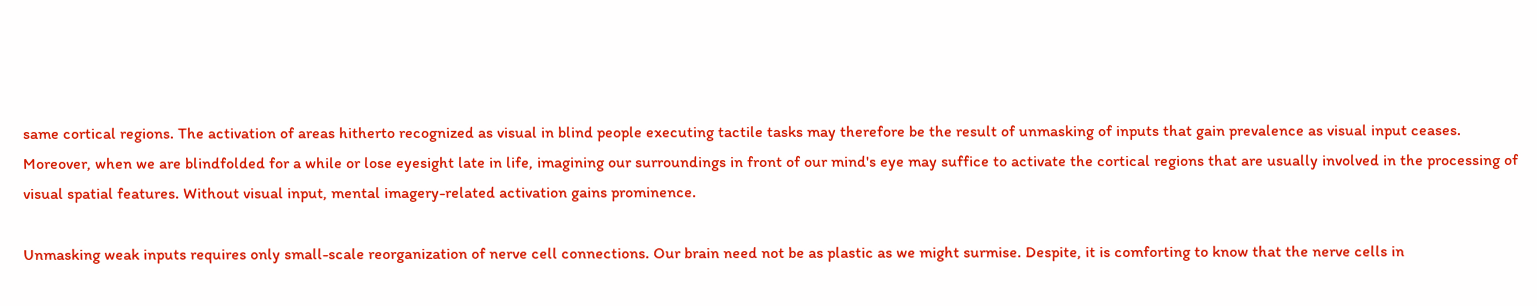same cortical regions. The activation of areas hitherto recognized as visual in blind people executing tactile tasks may therefore be the result of unmasking of inputs that gain prevalence as visual input ceases. Moreover, when we are blindfolded for a while or lose eyesight late in life, imagining our surroundings in front of our mind's eye may suffice to activate the cortical regions that are usually involved in the processing of visual spatial features. Without visual input, mental imagery-related activation gains prominence.

Unmasking weak inputs requires only small-scale reorganization of nerve cell connections. Our brain need not be as plastic as we might surmise. Despite, it is comforting to know that the nerve cells in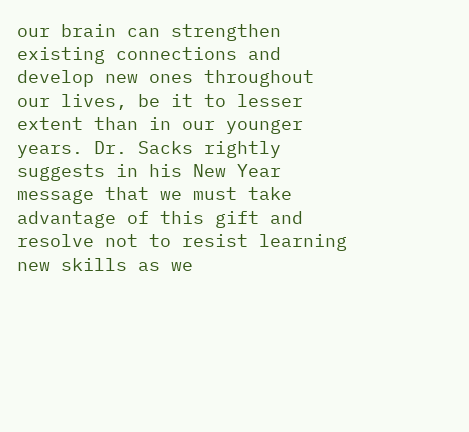our brain can strengthen existing connections and develop new ones throughout our lives, be it to lesser extent than in our younger years. Dr. Sacks rightly suggests in his New Year message that we must take advantage of this gift and resolve not to resist learning new skills as we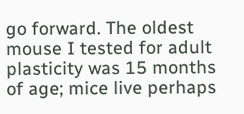go forward. The oldest mouse I tested for adult plasticity was 15 months of age; mice live perhaps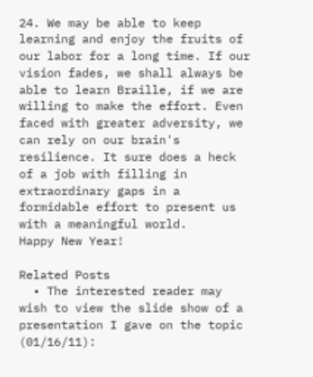24. We may be able to keep learning and enjoy the fruits of our labor for a long time. If our vision fades, we shall always be able to learn Braille, if we are willing to make the effort. Even faced with greater adversity, we can rely on our brain's resilience. It sure does a heck of a job with filling in extraordinary gaps in a formidable effort to present us with a meaningful world.
Happy New Year!

Related Posts
  • The interested reader may wish to view the slide show of a presentation I gave on the topic (01/16/11):